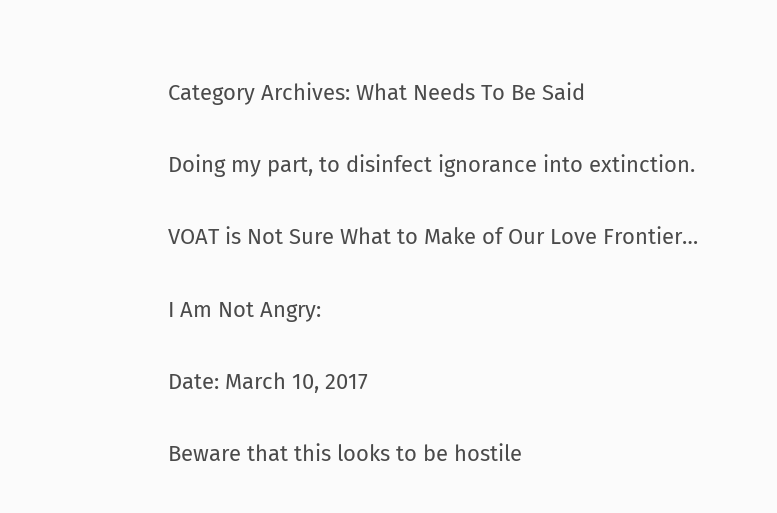Category Archives: What Needs To Be Said

Doing my part, to disinfect ignorance into extinction.

VOAT is Not Sure What to Make of Our Love Frontier…

I Am Not Angry:

Date: March 10, 2017

Beware that this looks to be hostile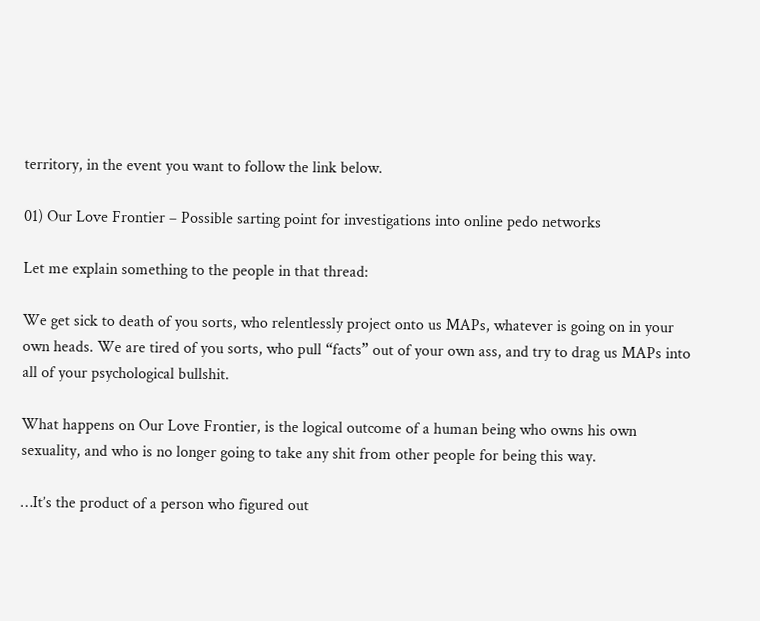territory, in the event you want to follow the link below.

01) Our Love Frontier – Possible sarting point for investigations into online pedo networks

Let me explain something to the people in that thread:

We get sick to death of you sorts, who relentlessly project onto us MAPs, whatever is going on in your own heads. We are tired of you sorts, who pull “facts” out of your own ass, and try to drag us MAPs into all of your psychological bullshit.

What happens on Our Love Frontier, is the logical outcome of a human being who owns his own sexuality, and who is no longer going to take any shit from other people for being this way.

…It’s the product of a person who figured out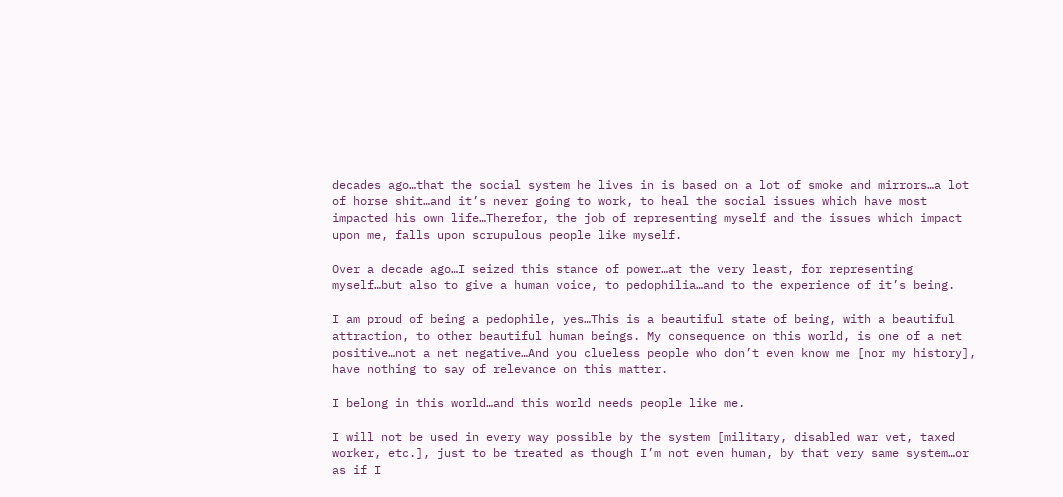decades ago…that the social system he lives in is based on a lot of smoke and mirrors…a lot of horse shit…and it’s never going to work, to heal the social issues which have most impacted his own life…Therefor, the job of representing myself and the issues which impact upon me, falls upon scrupulous people like myself.

Over a decade ago…I seized this stance of power…at the very least, for representing myself…but also to give a human voice, to pedophilia…and to the experience of it’s being.

I am proud of being a pedophile, yes…This is a beautiful state of being, with a beautiful attraction, to other beautiful human beings. My consequence on this world, is one of a net positive…not a net negative…And you clueless people who don’t even know me [nor my history], have nothing to say of relevance on this matter.

I belong in this world…and this world needs people like me.

I will not be used in every way possible by the system [military, disabled war vet, taxed worker, etc.], just to be treated as though I’m not even human, by that very same system…or as if I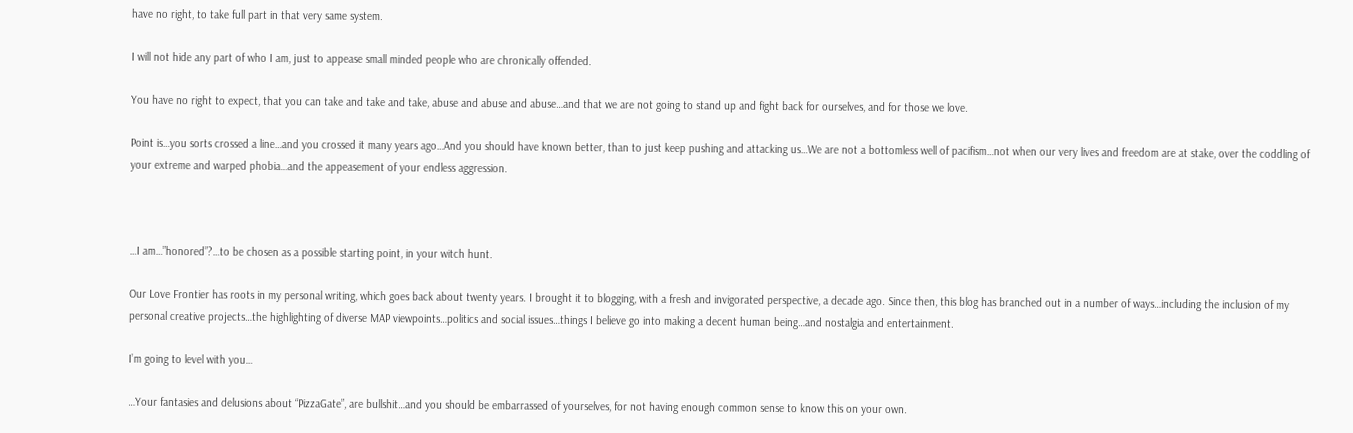have no right, to take full part in that very same system.

I will not hide any part of who I am, just to appease small minded people who are chronically offended.

You have no right to expect, that you can take and take and take, abuse and abuse and abuse…and that we are not going to stand up and fight back for ourselves, and for those we love.

Point is…you sorts crossed a line…and you crossed it many years ago…And you should have known better, than to just keep pushing and attacking us…We are not a bottomless well of pacifism…not when our very lives and freedom are at stake, over the coddling of your extreme and warped phobia…and the appeasement of your endless aggression.



…I am…”honored”?…to be chosen as a possible starting point, in your witch hunt.

Our Love Frontier has roots in my personal writing, which goes back about twenty years. I brought it to blogging, with a fresh and invigorated perspective, a decade ago. Since then, this blog has branched out in a number of ways…including the inclusion of my personal creative projects…the highlighting of diverse MAP viewpoints…politics and social issues…things I believe go into making a decent human being…and nostalgia and entertainment.

I’m going to level with you…

…Your fantasies and delusions about “PizzaGate”, are bullshit…and you should be embarrassed of yourselves, for not having enough common sense to know this on your own.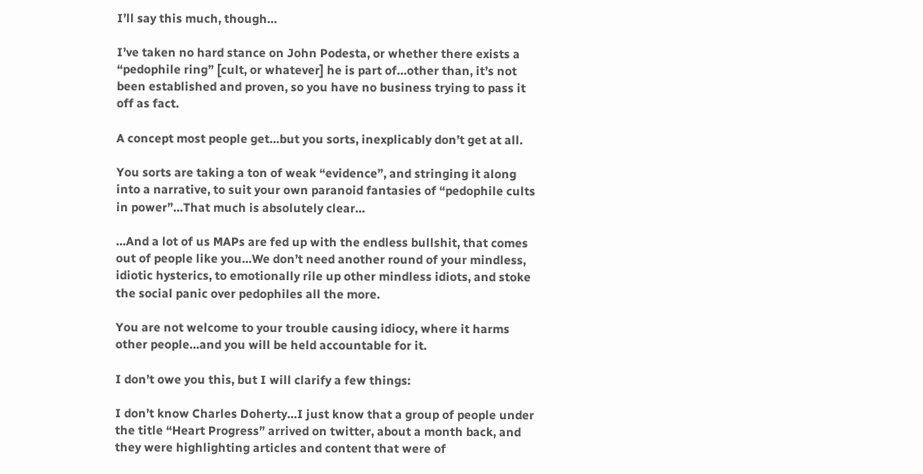I’ll say this much, though…

I’ve taken no hard stance on John Podesta, or whether there exists a “pedophile ring” [cult, or whatever] he is part of…other than, it’s not been established and proven, so you have no business trying to pass it off as fact.

A concept most people get…but you sorts, inexplicably don’t get at all.

You sorts are taking a ton of weak “evidence”, and stringing it along into a narrative, to suit your own paranoid fantasies of “pedophile cults in power”…That much is absolutely clear…

…And a lot of us MAPs are fed up with the endless bullshit, that comes out of people like you…We don’t need another round of your mindless, idiotic hysterics, to emotionally rile up other mindless idiots, and stoke the social panic over pedophiles all the more.

You are not welcome to your trouble causing idiocy, where it harms other people…and you will be held accountable for it.

I don’t owe you this, but I will clarify a few things:

I don’t know Charles Doherty…I just know that a group of people under the title “Heart Progress” arrived on twitter, about a month back, and they were highlighting articles and content that were of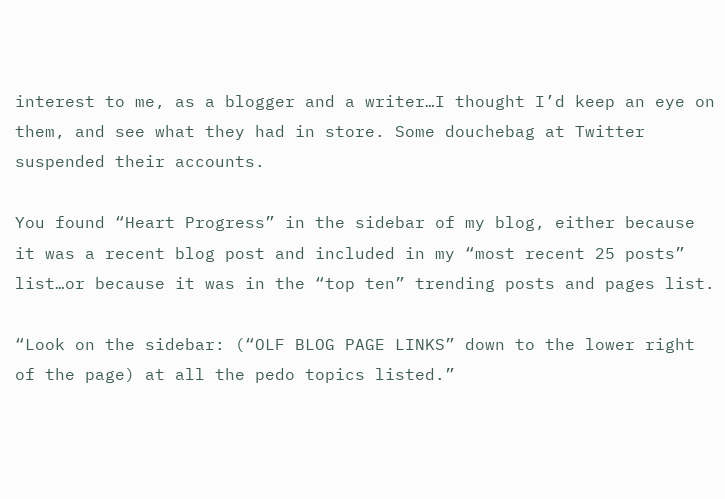interest to me, as a blogger and a writer…I thought I’d keep an eye on them, and see what they had in store. Some douchebag at Twitter suspended their accounts.

You found “Heart Progress” in the sidebar of my blog, either because it was a recent blog post and included in my “most recent 25 posts” list…or because it was in the “top ten” trending posts and pages list.

“Look on the sidebar: (“OLF BLOG PAGE LINKS” down to the lower right of the page) at all the pedo topics listed.”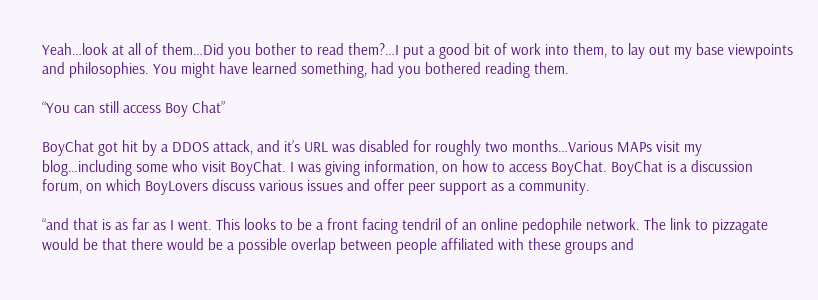Yeah…look at all of them…Did you bother to read them?…I put a good bit of work into them, to lay out my base viewpoints and philosophies. You might have learned something, had you bothered reading them.

“You can still access Boy Chat”

BoyChat got hit by a DDOS attack, and it’s URL was disabled for roughly two months…Various MAPs visit my blog…including some who visit BoyChat. I was giving information, on how to access BoyChat. BoyChat is a discussion forum, on which BoyLovers discuss various issues and offer peer support as a community.

“and that is as far as I went. This looks to be a front facing tendril of an online pedophile network. The link to pizzagate would be that there would be a possible overlap between people affiliated with these groups and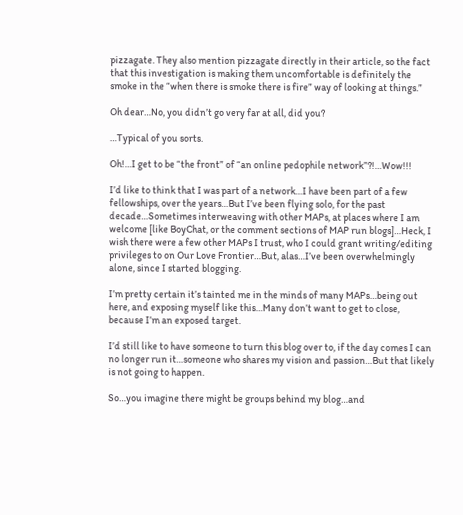pizzagate. They also mention pizzagate directly in their article, so the fact that this investigation is making them uncomfortable is definitely the smoke in the “when there is smoke there is fire” way of looking at things.”

Oh dear…No, you didn’t go very far at all, did you?

…Typical of you sorts.

Oh!…I get to be “the front” of “an online pedophile network”?!…Wow!!!

I’d like to think that I was part of a network…I have been part of a few fellowships, over the years…But I’ve been flying solo, for the past decade…Sometimes interweaving with other MAPs, at places where I am welcome [like BoyChat, or the comment sections of MAP run blogs]…Heck, I wish there were a few other MAPs I trust, who I could grant writing/editing privileges to on Our Love Frontier…But, alas…I’ve been overwhelmingly alone, since I started blogging.

I’m pretty certain it’s tainted me in the minds of many MAPs…being out here, and exposing myself like this…Many don’t want to get to close, because I’m an exposed target.

I’d still like to have someone to turn this blog over to, if the day comes I can no longer run it…someone who shares my vision and passion…But that likely is not going to happen.

So…you imagine there might be groups behind my blog…and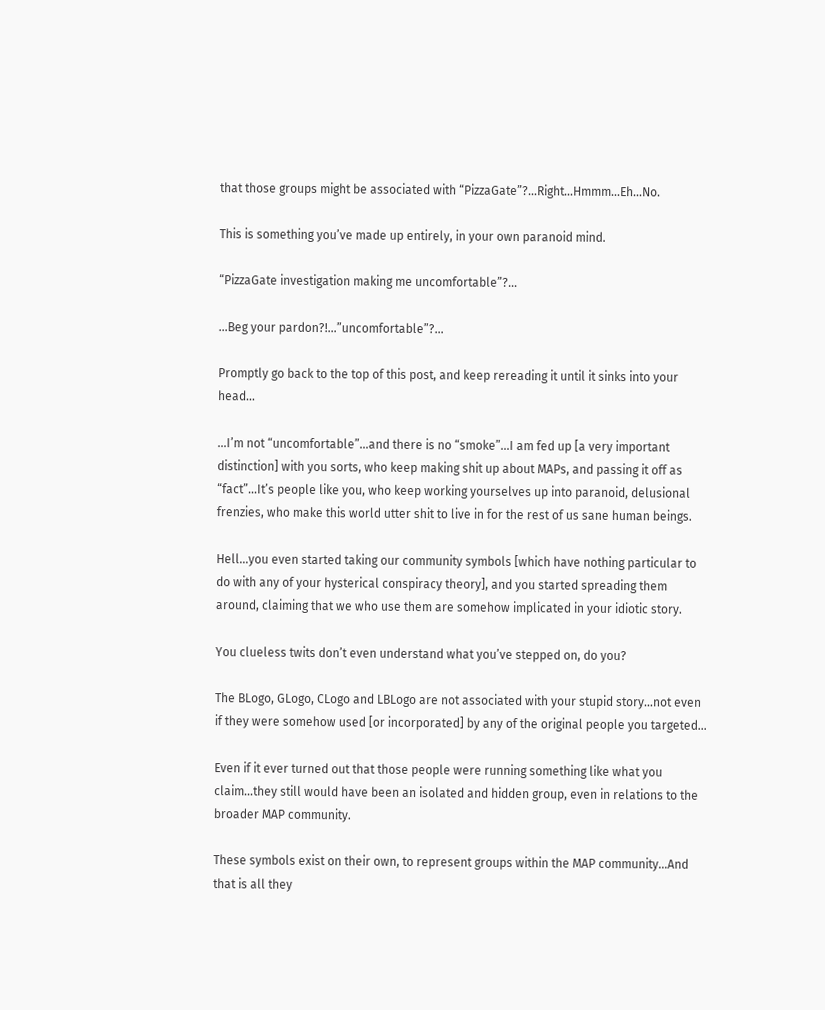that those groups might be associated with “PizzaGate”?…Right…Hmmm…Eh…No.

This is something you’ve made up entirely, in your own paranoid mind.

“PizzaGate investigation making me uncomfortable”?…

…Beg your pardon?!…”uncomfortable”?…

Promptly go back to the top of this post, and keep rereading it until it sinks into your head…

…I’m not “uncomfortable”…and there is no “smoke”…I am fed up [a very important distinction] with you sorts, who keep making shit up about MAPs, and passing it off as “fact”…It’s people like you, who keep working yourselves up into paranoid, delusional frenzies, who make this world utter shit to live in for the rest of us sane human beings.

Hell…you even started taking our community symbols [which have nothing particular to do with any of your hysterical conspiracy theory], and you started spreading them around, claiming that we who use them are somehow implicated in your idiotic story.

You clueless twits don’t even understand what you’ve stepped on, do you?

The BLogo, GLogo, CLogo and LBLogo are not associated with your stupid story…not even if they were somehow used [or incorporated] by any of the original people you targeted…

Even if it ever turned out that those people were running something like what you claim…they still would have been an isolated and hidden group, even in relations to the broader MAP community.

These symbols exist on their own, to represent groups within the MAP community…And that is all they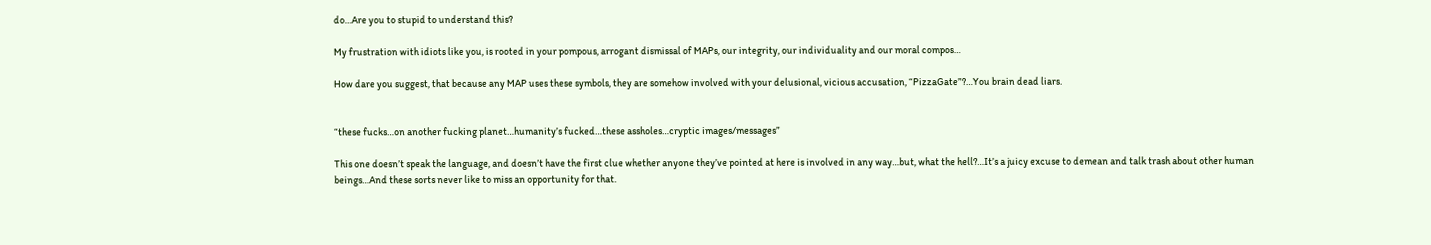do…Are you to stupid to understand this?

My frustration with idiots like you, is rooted in your pompous, arrogant dismissal of MAPs, our integrity, our individuality and our moral compos…

How dare you suggest, that because any MAP uses these symbols, they are somehow involved with your delusional, vicious accusation, “PizzaGate”?…You brain dead liars.


“these fucks…on another fucking planet…humanity’s fucked…these assholes…cryptic images/messages”

This one doesn’t speak the language, and doesn’t have the first clue whether anyone they’ve pointed at here is involved in any way…but, what the hell?…It’s a juicy excuse to demean and talk trash about other human beings…And these sorts never like to miss an opportunity for that.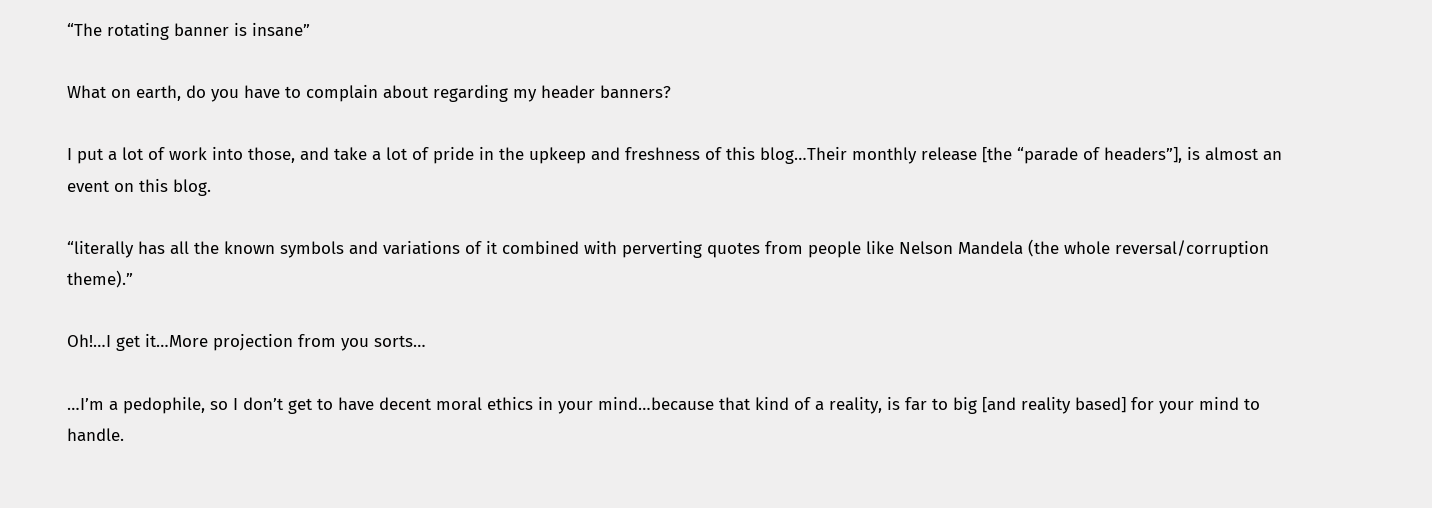“The rotating banner is insane”

What on earth, do you have to complain about regarding my header banners?

I put a lot of work into those, and take a lot of pride in the upkeep and freshness of this blog…Their monthly release [the “parade of headers”], is almost an event on this blog.

“literally has all the known symbols and variations of it combined with perverting quotes from people like Nelson Mandela (the whole reversal/corruption theme).”

Oh!…I get it…More projection from you sorts…

…I’m a pedophile, so I don’t get to have decent moral ethics in your mind…because that kind of a reality, is far to big [and reality based] for your mind to handle.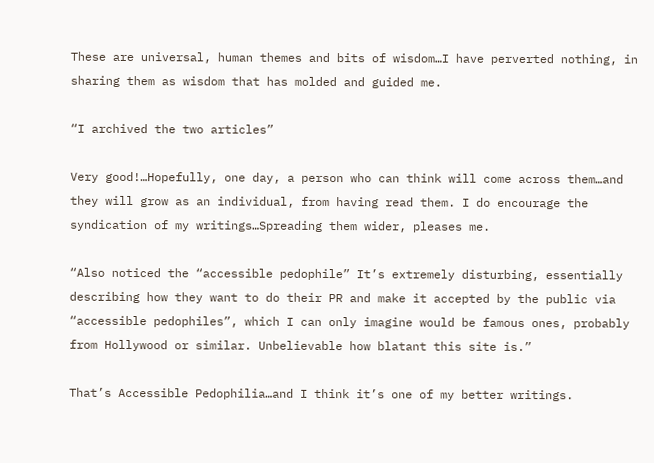These are universal, human themes and bits of wisdom…I have perverted nothing, in sharing them as wisdom that has molded and guided me.

“I archived the two articles”

Very good!…Hopefully, one day, a person who can think will come across them…and they will grow as an individual, from having read them. I do encourage the syndication of my writings…Spreading them wider, pleases me.

“Also noticed the “accessible pedophile” It’s extremely disturbing, essentially describing how they want to do their PR and make it accepted by the public via “accessible pedophiles”, which I can only imagine would be famous ones, probably from Hollywood or similar. Unbelievable how blatant this site is.”

That’s Accessible Pedophilia…and I think it’s one of my better writings.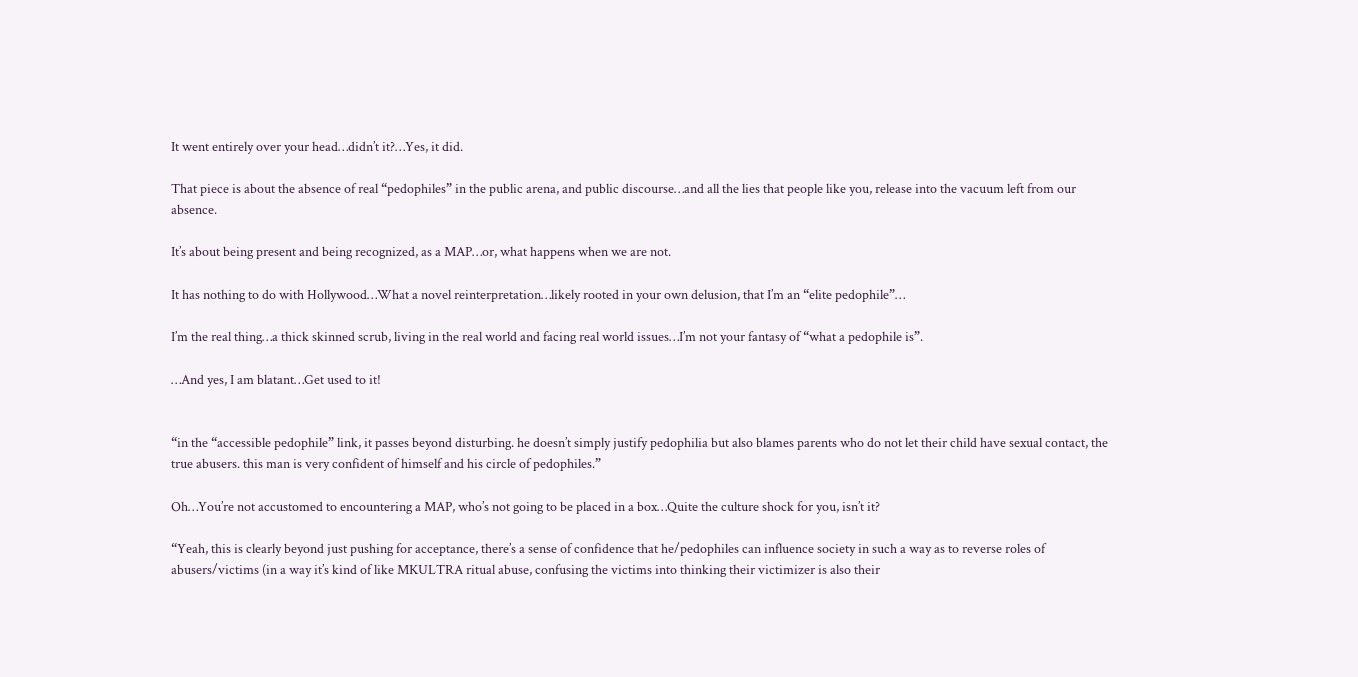It went entirely over your head…didn’t it?…Yes, it did.

That piece is about the absence of real “pedophiles” in the public arena, and public discourse…and all the lies that people like you, release into the vacuum left from our absence.

It’s about being present and being recognized, as a MAP…or, what happens when we are not.

It has nothing to do with Hollywood…What a novel reinterpretation…likely rooted in your own delusion, that I’m an “elite pedophile”…

I’m the real thing…a thick skinned scrub, living in the real world and facing real world issues…I’m not your fantasy of “what a pedophile is”.

…And yes, I am blatant…Get used to it!


“in the “accessible pedophile” link, it passes beyond disturbing. he doesn’t simply justify pedophilia but also blames parents who do not let their child have sexual contact, the true abusers. this man is very confident of himself and his circle of pedophiles.”

Oh…You’re not accustomed to encountering a MAP, who’s not going to be placed in a box…Quite the culture shock for you, isn’t it?

“Yeah, this is clearly beyond just pushing for acceptance, there’s a sense of confidence that he/pedophiles can influence society in such a way as to reverse roles of abusers/victims (in a way it’s kind of like MKULTRA ritual abuse, confusing the victims into thinking their victimizer is also their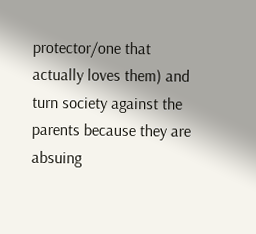protector/one that actually loves them) and turn society against the parents because they are absuing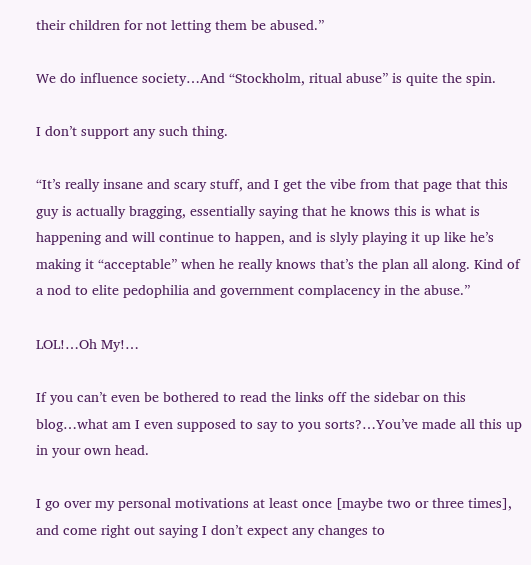their children for not letting them be abused.”

We do influence society…And “Stockholm, ritual abuse” is quite the spin.

I don’t support any such thing.

“It’s really insane and scary stuff, and I get the vibe from that page that this guy is actually bragging, essentially saying that he knows this is what is happening and will continue to happen, and is slyly playing it up like he’s making it “acceptable” when he really knows that’s the plan all along. Kind of a nod to elite pedophilia and government complacency in the abuse.”

LOL!…Oh My!…

If you can’t even be bothered to read the links off the sidebar on this blog…what am I even supposed to say to you sorts?…You’ve made all this up in your own head.

I go over my personal motivations at least once [maybe two or three times], and come right out saying I don’t expect any changes to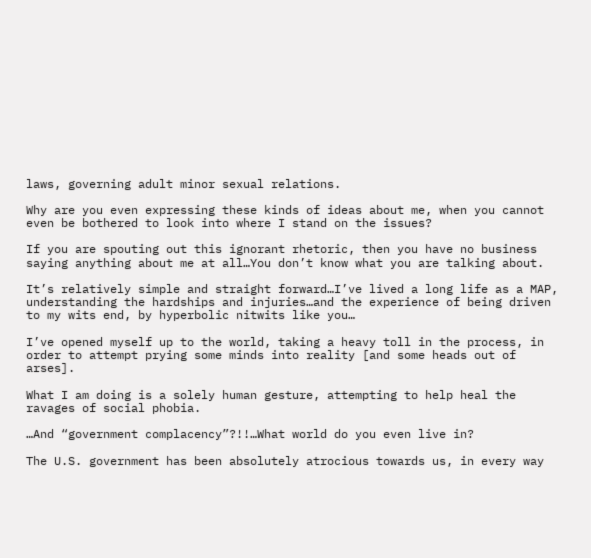laws, governing adult minor sexual relations.

Why are you even expressing these kinds of ideas about me, when you cannot even be bothered to look into where I stand on the issues?

If you are spouting out this ignorant rhetoric, then you have no business saying anything about me at all…You don’t know what you are talking about.

It’s relatively simple and straight forward…I’ve lived a long life as a MAP, understanding the hardships and injuries…and the experience of being driven to my wits end, by hyperbolic nitwits like you…

I’ve opened myself up to the world, taking a heavy toll in the process, in order to attempt prying some minds into reality [and some heads out of arses].

What I am doing is a solely human gesture, attempting to help heal the ravages of social phobia.

…And “government complacency”?!!…What world do you even live in?

The U.S. government has been absolutely atrocious towards us, in every way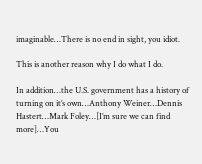imaginable…There is no end in sight, you idiot.

This is another reason why I do what I do.

In addition…the U.S. government has a history of turning on it’s own…Anthony Weiner…Dennis Hastert…Mark Foley…[I’m sure we can find more]…You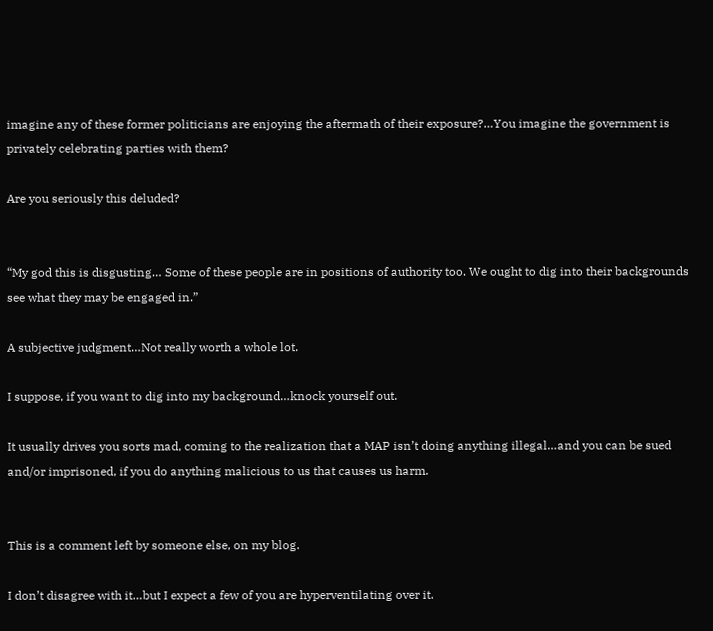imagine any of these former politicians are enjoying the aftermath of their exposure?…You imagine the government is privately celebrating parties with them?

Are you seriously this deluded?


“My god this is disgusting… Some of these people are in positions of authority too. We ought to dig into their backgrounds see what they may be engaged in.”

A subjective judgment…Not really worth a whole lot.

I suppose, if you want to dig into my background…knock yourself out.

It usually drives you sorts mad, coming to the realization that a MAP isn’t doing anything illegal…and you can be sued and/or imprisoned, if you do anything malicious to us that causes us harm.


This is a comment left by someone else, on my blog.

I don’t disagree with it…but I expect a few of you are hyperventilating over it.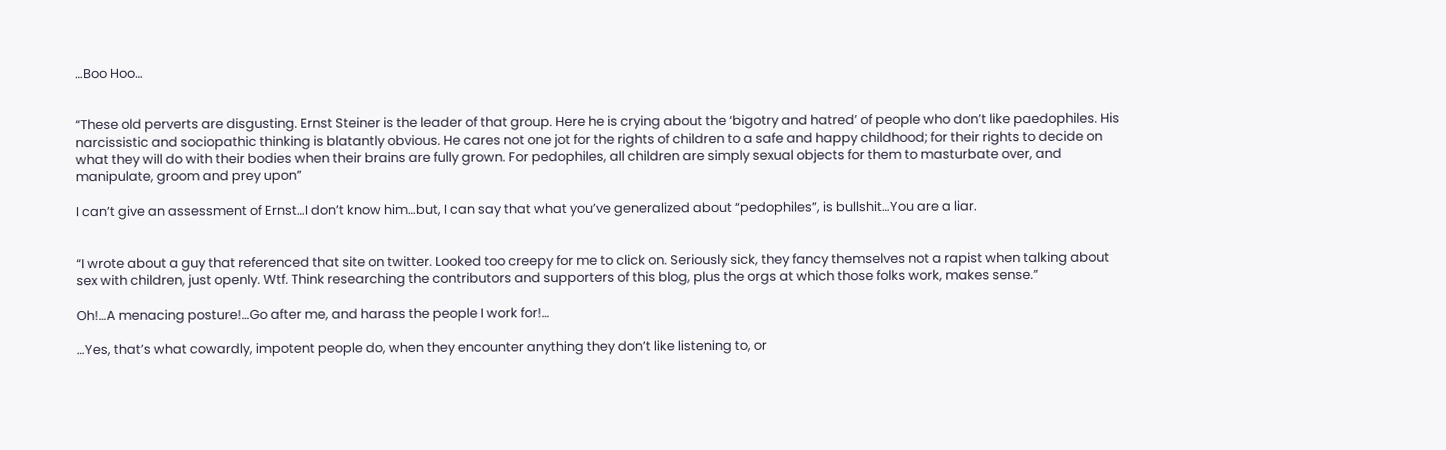…Boo Hoo…


“These old perverts are disgusting. Ernst Steiner is the leader of that group. Here he is crying about the ‘bigotry and hatred’ of people who don’t like paedophiles. His narcissistic and sociopathic thinking is blatantly obvious. He cares not one jot for the rights of children to a safe and happy childhood; for their rights to decide on what they will do with their bodies when their brains are fully grown. For pedophiles, all children are simply sexual objects for them to masturbate over, and manipulate, groom and prey upon”

I can’t give an assessment of Ernst…I don’t know him…but, I can say that what you’ve generalized about “pedophiles”, is bullshit…You are a liar.


“I wrote about a guy that referenced that site on twitter. Looked too creepy for me to click on. Seriously sick, they fancy themselves not a rapist when talking about sex with children, just openly. Wtf. Think researching the contributors and supporters of this blog, plus the orgs at which those folks work, makes sense.”

Oh!…A menacing posture!…Go after me, and harass the people I work for!…

…Yes, that’s what cowardly, impotent people do, when they encounter anything they don’t like listening to, or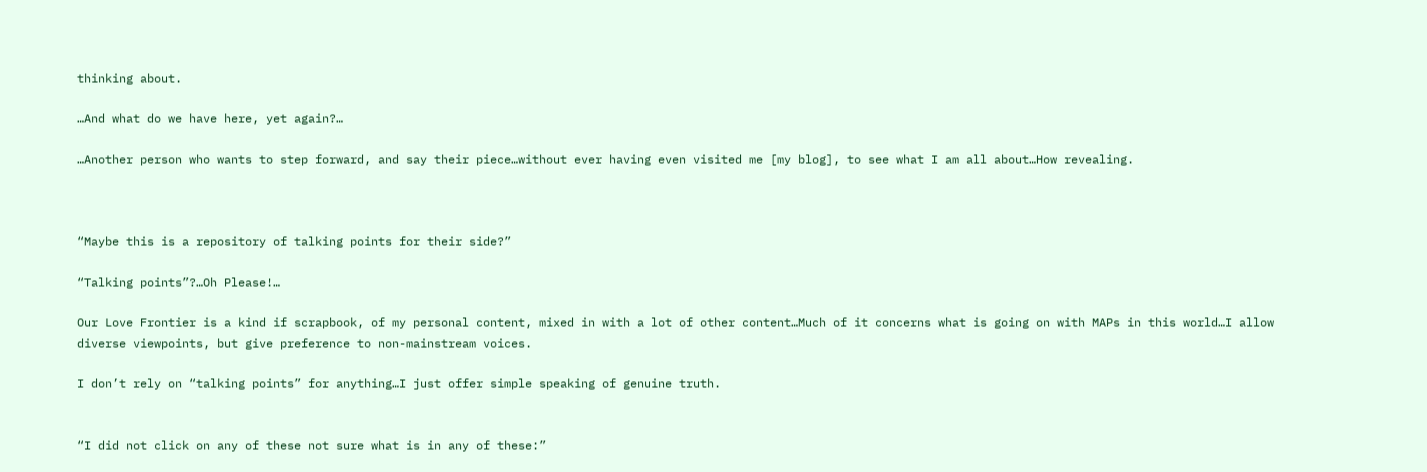thinking about.

…And what do we have here, yet again?…

…Another person who wants to step forward, and say their piece…without ever having even visited me [my blog], to see what I am all about…How revealing.



“Maybe this is a repository of talking points for their side?”

“Talking points”?…Oh Please!…

Our Love Frontier is a kind if scrapbook, of my personal content, mixed in with a lot of other content…Much of it concerns what is going on with MAPs in this world…I allow diverse viewpoints, but give preference to non-mainstream voices.

I don’t rely on “talking points” for anything…I just offer simple speaking of genuine truth.


“I did not click on any of these not sure what is in any of these:”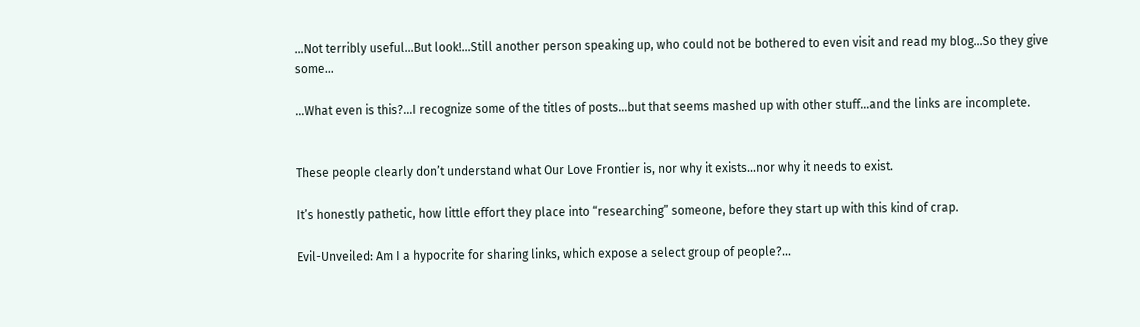…Not terribly useful…But look!…Still another person speaking up, who could not be bothered to even visit and read my blog…So they give some…

…What even is this?…I recognize some of the titles of posts…but that seems mashed up with other stuff…and the links are incomplete.


These people clearly don’t understand what Our Love Frontier is, nor why it exists…nor why it needs to exist.

It’s honestly pathetic, how little effort they place into “researching” someone, before they start up with this kind of crap.

Evil-Unveiled: Am I a hypocrite for sharing links, which expose a select group of people?…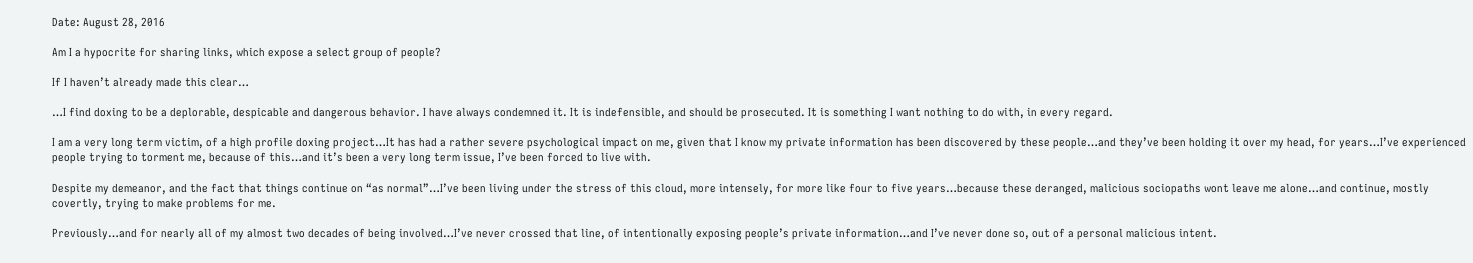Date: August 28, 2016

Am I a hypocrite for sharing links, which expose a select group of people?

If I haven’t already made this clear…

…I find doxing to be a deplorable, despicable and dangerous behavior. I have always condemned it. It is indefensible, and should be prosecuted. It is something I want nothing to do with, in every regard.

I am a very long term victim, of a high profile doxing project…It has had a rather severe psychological impact on me, given that I know my private information has been discovered by these people…and they’ve been holding it over my head, for years…I’ve experienced people trying to torment me, because of this…and it’s been a very long term issue, I’ve been forced to live with.

Despite my demeanor, and the fact that things continue on “as normal”…I’ve been living under the stress of this cloud, more intensely, for more like four to five years…because these deranged, malicious sociopaths wont leave me alone…and continue, mostly covertly, trying to make problems for me.

Previously…and for nearly all of my almost two decades of being involved…I’ve never crossed that line, of intentionally exposing people’s private information…and I’ve never done so, out of a personal malicious intent.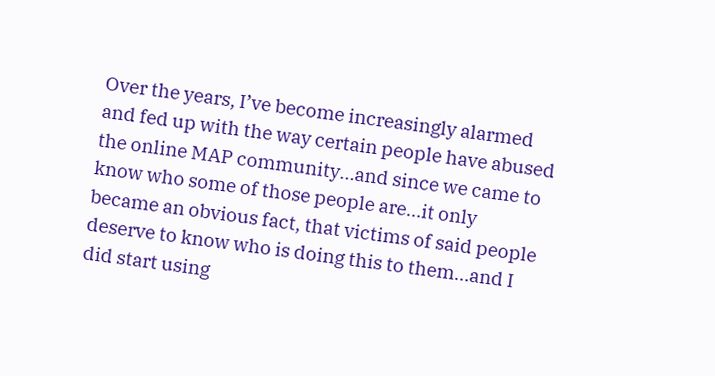Over the years, I’ve become increasingly alarmed and fed up with the way certain people have abused the online MAP community…and since we came to know who some of those people are…it only became an obvious fact, that victims of said people deserve to know who is doing this to them…and I did start using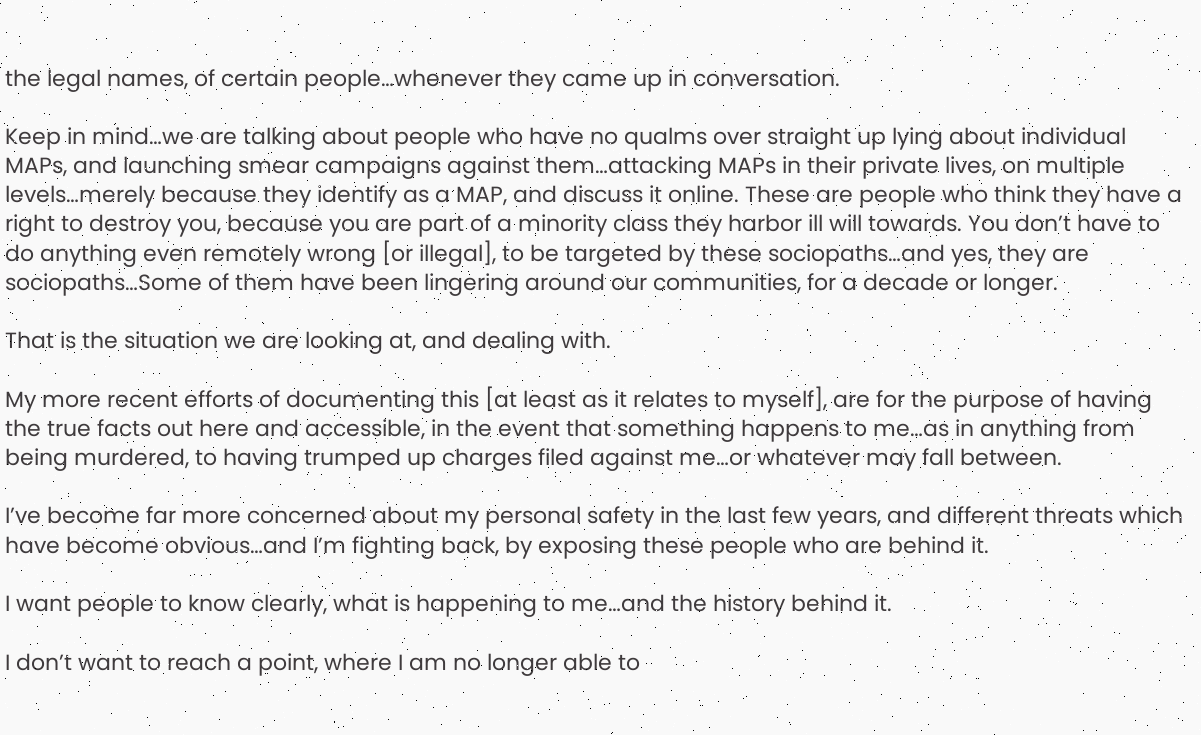the legal names, of certain people…whenever they came up in conversation.

Keep in mind…we are talking about people who have no qualms over straight up lying about individual MAPs, and launching smear campaigns against them…attacking MAPs in their private lives, on multiple levels…merely because they identify as a MAP, and discuss it online. These are people who think they have a right to destroy you, because you are part of a minority class they harbor ill will towards. You don’t have to do anything even remotely wrong [or illegal], to be targeted by these sociopaths…and yes, they are sociopaths…Some of them have been lingering around our communities, for a decade or longer.

That is the situation we are looking at, and dealing with.

My more recent efforts of documenting this [at least as it relates to myself], are for the purpose of having the true facts out here and accessible, in the event that something happens to me…as in anything from being murdered, to having trumped up charges filed against me…or whatever may fall between.

I’ve become far more concerned about my personal safety in the last few years, and different threats which have become obvious…and I’m fighting back, by exposing these people who are behind it.

I want people to know clearly, what is happening to me…and the history behind it.

I don’t want to reach a point, where I am no longer able to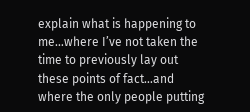explain what is happening to me…where I’ve not taken the time to previously lay out these points of fact…and where the only people putting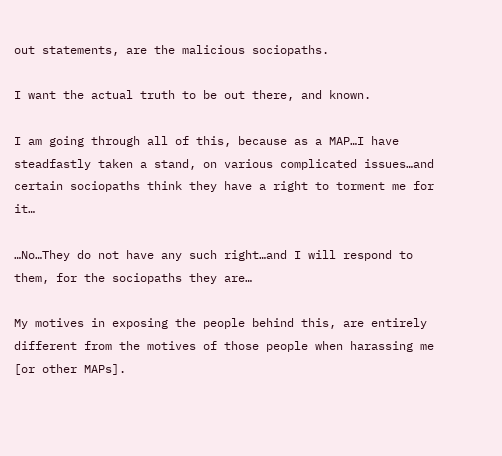out statements, are the malicious sociopaths.

I want the actual truth to be out there, and known.

I am going through all of this, because as a MAP…I have steadfastly taken a stand, on various complicated issues…and certain sociopaths think they have a right to torment me for it…

…No…They do not have any such right…and I will respond to them, for the sociopaths they are…

My motives in exposing the people behind this, are entirely different from the motives of those people when harassing me [or other MAPs].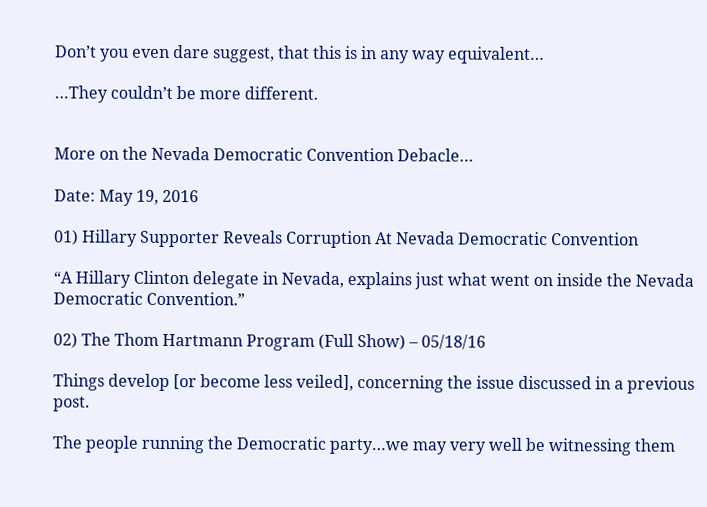Don’t you even dare suggest, that this is in any way equivalent…

…They couldn’t be more different.


More on the Nevada Democratic Convention Debacle…

Date: May 19, 2016

01) Hillary Supporter Reveals Corruption At Nevada Democratic Convention

“A Hillary Clinton delegate in Nevada, explains just what went on inside the Nevada Democratic Convention.”

02) The Thom Hartmann Program (Full Show) – 05/18/16

Things develop [or become less veiled], concerning the issue discussed in a previous post.

The people running the Democratic party…we may very well be witnessing them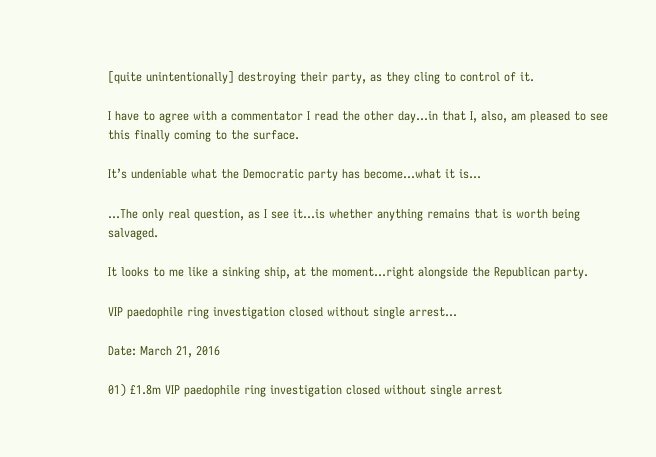[quite unintentionally] destroying their party, as they cling to control of it.

I have to agree with a commentator I read the other day…in that I, also, am pleased to see this finally coming to the surface.

It’s undeniable what the Democratic party has become…what it is…

…The only real question, as I see it…is whether anything remains that is worth being salvaged.

It looks to me like a sinking ship, at the moment…right alongside the Republican party.

VIP paedophile ring investigation closed without single arrest…

Date: March 21, 2016

01) £1.8m VIP paedophile ring investigation closed without single arrest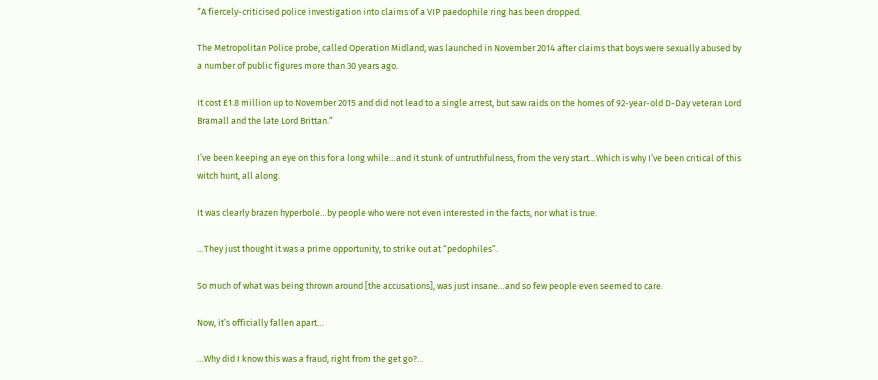“A fiercely-criticised police investigation into claims of a VIP paedophile ring has been dropped.

The Metropolitan Police probe, called Operation Midland, was launched in November 2014 after claims that boys were sexually abused by a number of public figures more than 30 years ago.

It cost £1.8 million up to November 2015 and did not lead to a single arrest, but saw raids on the homes of 92-year-old D-Day veteran Lord Bramall and the late Lord Brittan.”

I’ve been keeping an eye on this for a long while…and it stunk of untruthfulness, from the very start…Which is why I’ve been critical of this witch hunt, all along.

It was clearly brazen hyperbole…by people who were not even interested in the facts, nor what is true.

…They just thought it was a prime opportunity, to strike out at “pedophiles”.

So much of what was being thrown around [the accusations], was just insane…and so few people even seemed to care.

Now, it’s officially fallen apart…

…Why did I know this was a fraud, right from the get go?…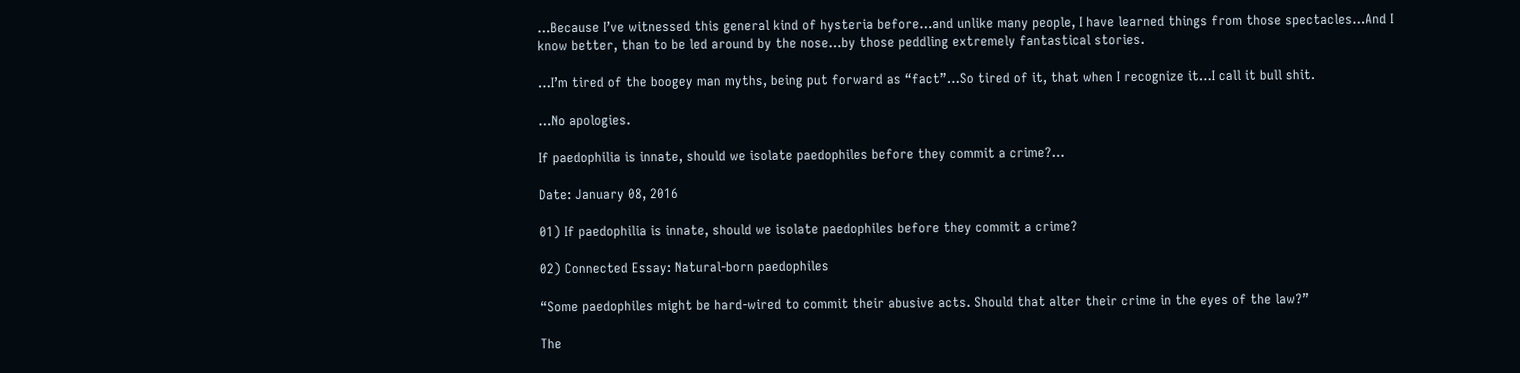…Because I’ve witnessed this general kind of hysteria before…and unlike many people, I have learned things from those spectacles…And I know better, than to be led around by the nose…by those peddling extremely fantastical stories.

…I’m tired of the boogey man myths, being put forward as “fact”…So tired of it, that when I recognize it…I call it bull shit.

…No apologies.

If paedophilia is innate, should we isolate paedophiles before they commit a crime?…

Date: January 08, 2016

01) If paedophilia is innate, should we isolate paedophiles before they commit a crime?

02) Connected Essay: Natural-born paedophiles

“Some paedophiles might be hard-wired to commit their abusive acts. Should that alter their crime in the eyes of the law?”

The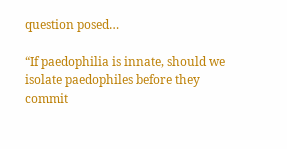question posed…

“If paedophilia is innate, should we isolate paedophiles before they commit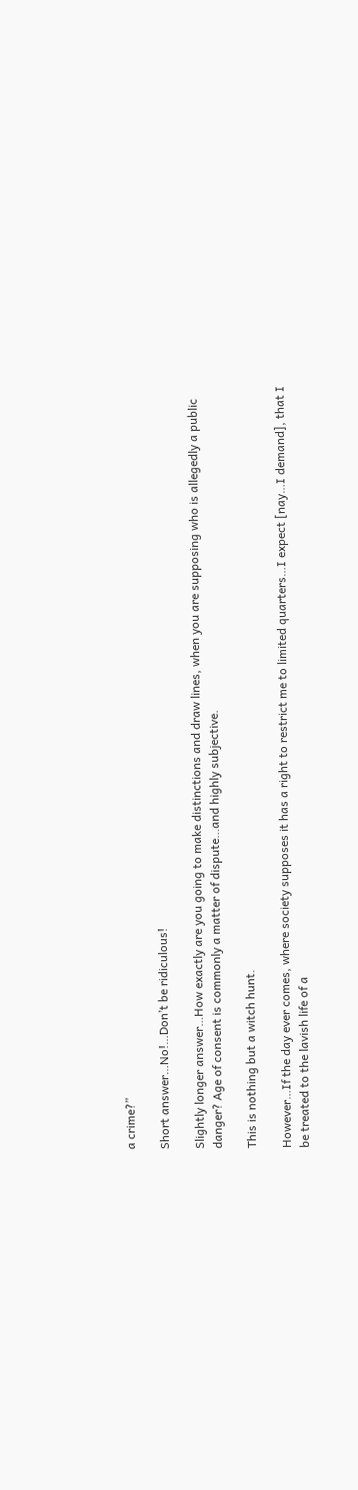a crime?”

Short answer…No!…Don’t be ridiculous!

Slightly longer answer…How exactly are you going to make distinctions and draw lines, when you are supposing who is allegedly a public danger? Age of consent is commonly a matter of dispute…and highly subjective.

This is nothing but a witch hunt.

However…If the day ever comes, where society supposes it has a right to restrict me to limited quarters…I expect [nay…I demand], that I be treated to the lavish life of a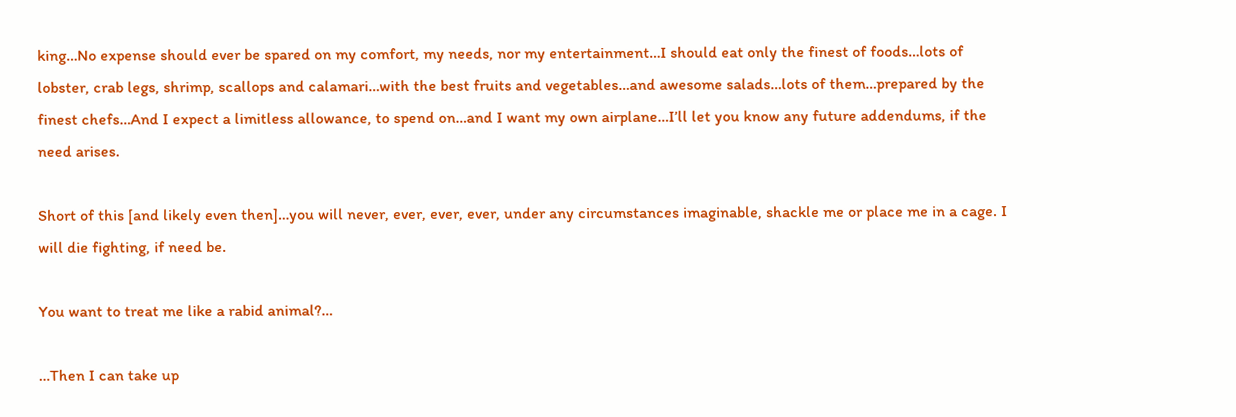king…No expense should ever be spared on my comfort, my needs, nor my entertainment…I should eat only the finest of foods…lots of lobster, crab legs, shrimp, scallops and calamari…with the best fruits and vegetables…and awesome salads…lots of them…prepared by the finest chefs…And I expect a limitless allowance, to spend on…and I want my own airplane…I’ll let you know any future addendums, if the need arises.

Short of this [and likely even then]…you will never, ever, ever, ever, under any circumstances imaginable, shackle me or place me in a cage. I will die fighting, if need be.

You want to treat me like a rabid animal?…

…Then I can take up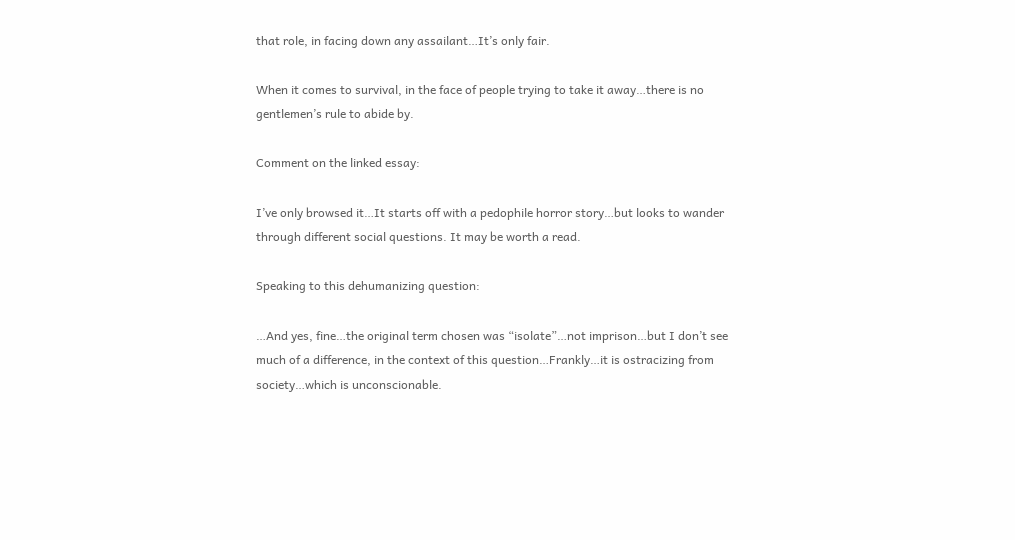that role, in facing down any assailant…It’s only fair.

When it comes to survival, in the face of people trying to take it away…there is no gentlemen’s rule to abide by.

Comment on the linked essay:

I’ve only browsed it…It starts off with a pedophile horror story…but looks to wander through different social questions. It may be worth a read.

Speaking to this dehumanizing question:

…And yes, fine…the original term chosen was “isolate”…not imprison…but I don’t see much of a difference, in the context of this question…Frankly…it is ostracizing from society…which is unconscionable.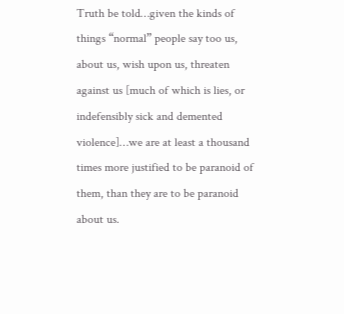Truth be told…given the kinds of things “normal” people say too us, about us, wish upon us, threaten against us [much of which is lies, or indefensibly sick and demented violence]…we are at least a thousand times more justified to be paranoid of them, than they are to be paranoid about us.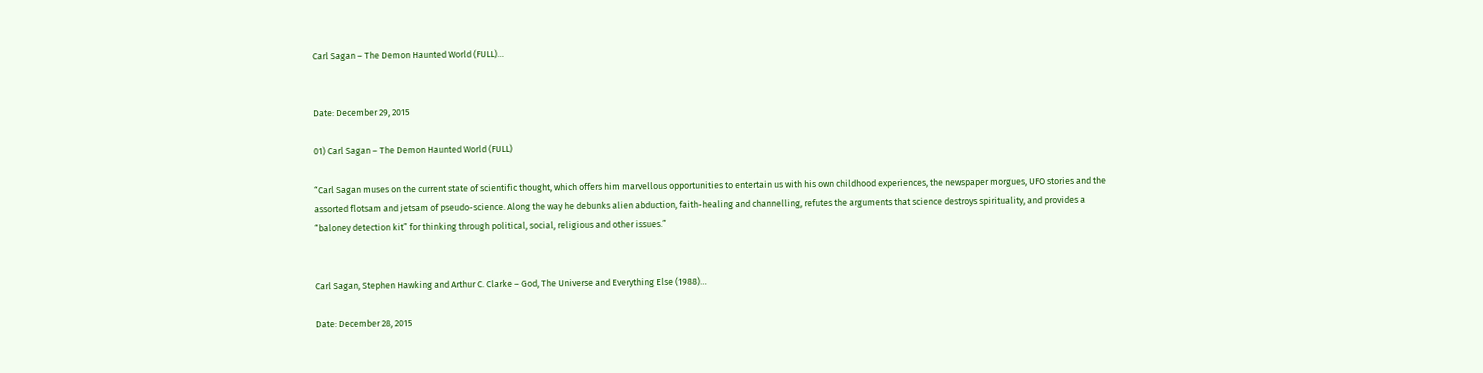Carl Sagan – The Demon Haunted World (FULL)…


Date: December 29, 2015

01) Carl Sagan – The Demon Haunted World (FULL)

“Carl Sagan muses on the current state of scientific thought, which offers him marvellous opportunities to entertain us with his own childhood experiences, the newspaper morgues, UFO stories and the assorted flotsam and jetsam of pseudo-science. Along the way he debunks alien abduction, faith-healing and channelling, refutes the arguments that science destroys spirituality, and provides a “baloney detection kit” for thinking through political, social, religious and other issues.”


Carl Sagan, Stephen Hawking and Arthur C. Clarke – God, The Universe and Everything Else (1988)…

Date: December 28, 2015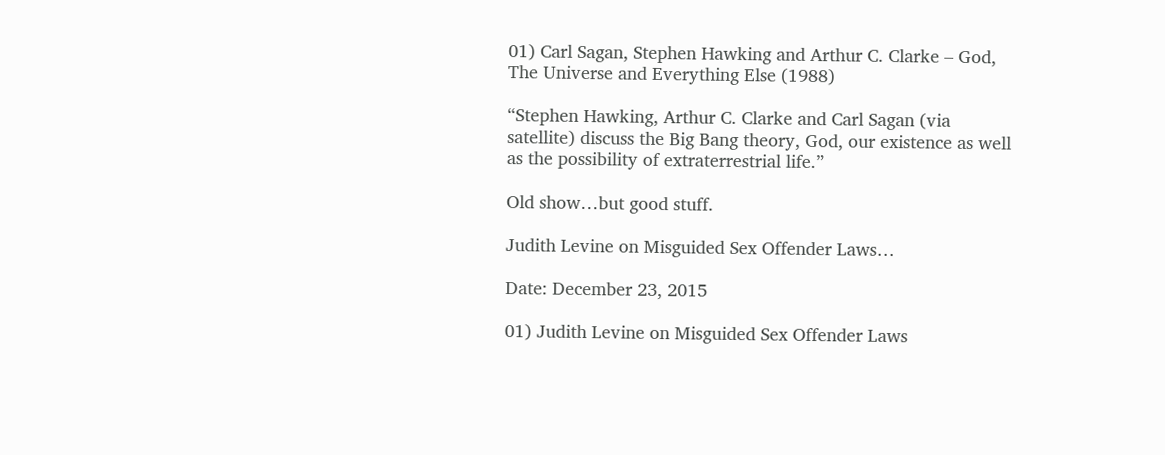01) Carl Sagan, Stephen Hawking and Arthur C. Clarke – God, The Universe and Everything Else (1988)

“Stephen Hawking, Arthur C. Clarke and Carl Sagan (via satellite) discuss the Big Bang theory, God, our existence as well as the possibility of extraterrestrial life.”

Old show…but good stuff.

Judith Levine on Misguided Sex Offender Laws…

Date: December 23, 2015

01) Judith Levine on Misguided Sex Offender Laws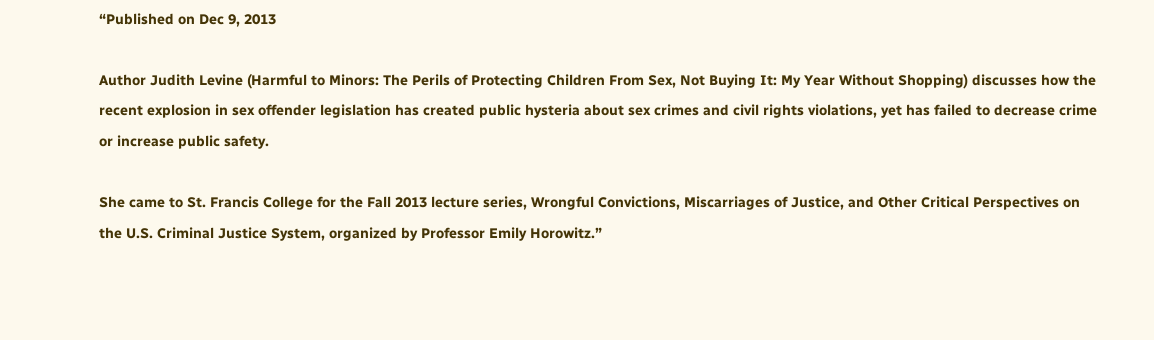“Published on Dec 9, 2013

Author Judith Levine (Harmful to Minors: The Perils of Protecting Children From Sex, Not Buying It: My Year Without Shopping) discusses how the recent explosion in sex offender legislation has created public hysteria about sex crimes and civil rights violations, yet has failed to decrease crime or increase public safety.

She came to St. Francis College for the Fall 2013 lecture series, Wrongful Convictions, Miscarriages of Justice, and Other Critical Perspectives on the U.S. Criminal Justice System, organized by Professor Emily Horowitz.”